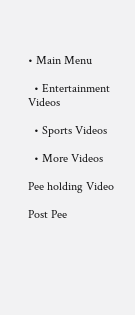• Main Menu

  • Entertainment Videos

  • Sports Videos

  • More Videos

Pee holding Video

Post Pee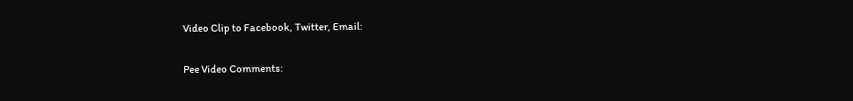Video Clip to Facebook, Twitter, Email:

Pee Video Comments: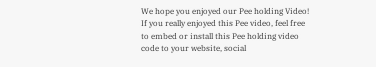We hope you enjoyed our Pee holding Video! If you really enjoyed this Pee video, feel free to embed or install this Pee holding video code to your website, social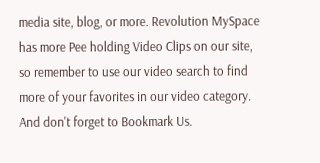media site, blog, or more. Revolution MySpace has more Pee holding Video Clips on our site, so remember to use our video search to find more of your favorites in our video category. And don't forget to Bookmark Us.